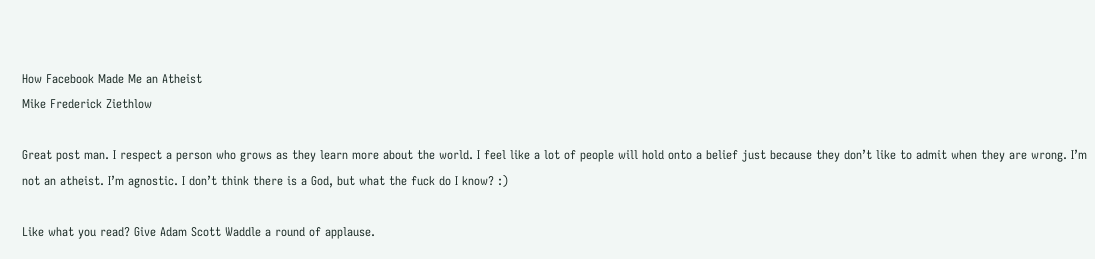How Facebook Made Me an Atheist
Mike Frederick Ziethlow

Great post man. I respect a person who grows as they learn more about the world. I feel like a lot of people will hold onto a belief just because they don’t like to admit when they are wrong. I’m not an atheist. I’m agnostic. I don’t think there is a God, but what the fuck do I know? :)

Like what you read? Give Adam Scott Waddle a round of applause.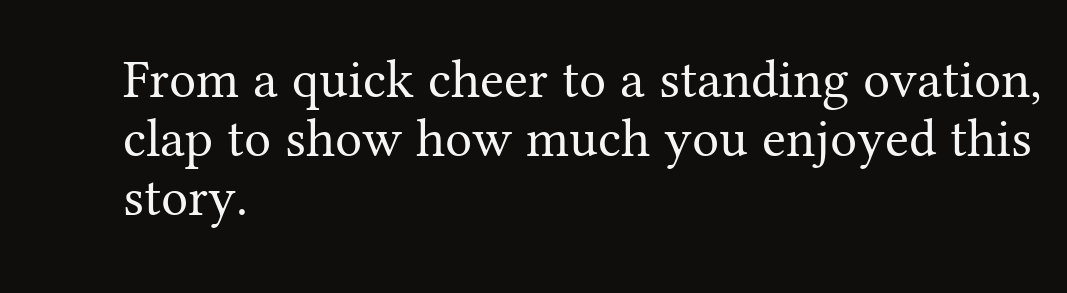From a quick cheer to a standing ovation, clap to show how much you enjoyed this story.